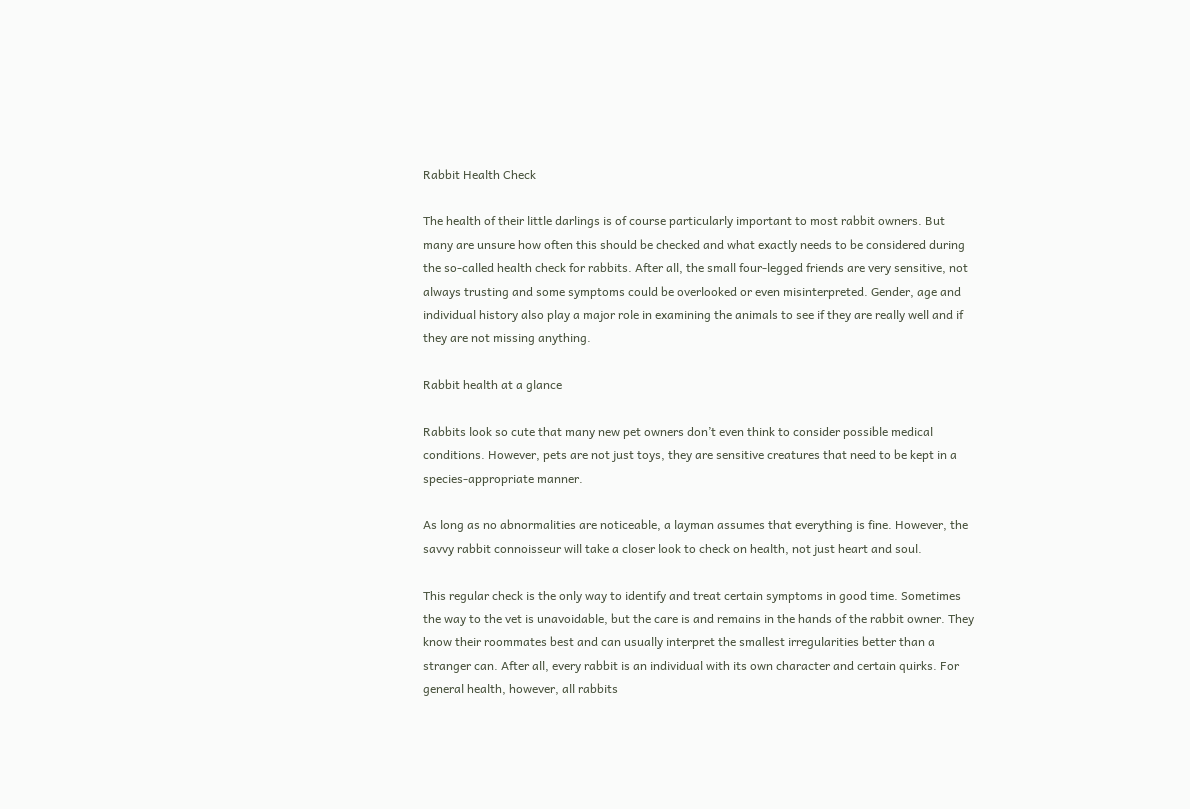Rabbit Health Check

The health of their little darlings is of course particularly important to most rabbit owners. But many are unsure how often this should be checked and what exactly needs to be considered during the so-called health check for rabbits. After all, the small four-legged friends are very sensitive, not always trusting and some symptoms could be overlooked or even misinterpreted. Gender, age and individual history also play a major role in examining the animals to see if they are really well and if they are not missing anything.

Rabbit health at a glance

Rabbits look so cute that many new pet owners don’t even think to consider possible medical conditions. However, pets are not just toys, they are sensitive creatures that need to be kept in a species-appropriate manner.

As long as no abnormalities are noticeable, a layman assumes that everything is fine. However, the savvy rabbit connoisseur will take a closer look to check on health, not just heart and soul.

This regular check is the only way to identify and treat certain symptoms in good time. Sometimes the way to the vet is unavoidable, but the care is and remains in the hands of the rabbit owner. They know their roommates best and can usually interpret the smallest irregularities better than a stranger can. After all, every rabbit is an individual with its own character and certain quirks. For general health, however, all rabbits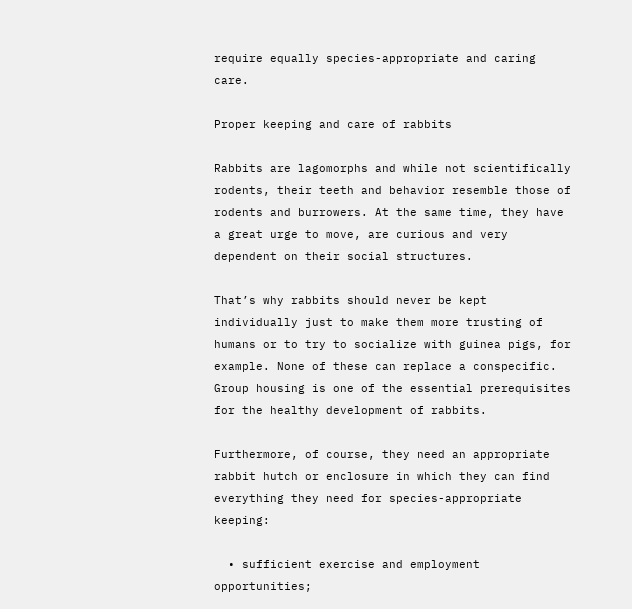require equally species-appropriate and caring care.

Proper keeping and care of rabbits

Rabbits are lagomorphs and while not scientifically rodents, their teeth and behavior resemble those of rodents and burrowers. At the same time, they have a great urge to move, are curious and very dependent on their social structures.

That’s why rabbits should never be kept individually just to make them more trusting of humans or to try to socialize with guinea pigs, for example. None of these can replace a conspecific. Group housing is one of the essential prerequisites for the healthy development of rabbits.

Furthermore, of course, they need an appropriate rabbit hutch or enclosure in which they can find everything they need for species-appropriate keeping:

  • sufficient exercise and employment opportunities;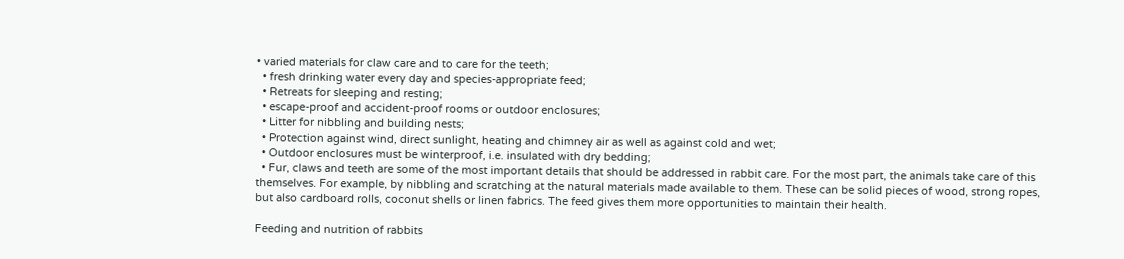• varied materials for claw care and to care for the teeth;
  • fresh drinking water every day and species-appropriate feed;
  • Retreats for sleeping and resting;
  • escape-proof and accident-proof rooms or outdoor enclosures;
  • Litter for nibbling and building nests;
  • Protection against wind, direct sunlight, heating and chimney air as well as against cold and wet;
  • Outdoor enclosures must be winterproof, i.e. insulated with dry bedding;
  • Fur, claws and teeth are some of the most important details that should be addressed in rabbit care. For the most part, the animals take care of this themselves. For example, by nibbling and scratching at the natural materials made available to them. These can be solid pieces of wood, strong ropes, but also cardboard rolls, coconut shells or linen fabrics. The feed gives them more opportunities to maintain their health.

Feeding and nutrition of rabbits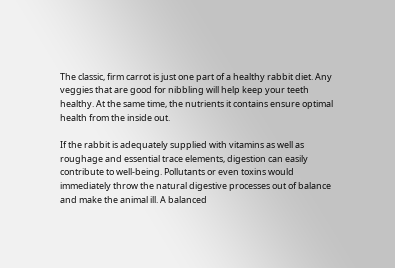The classic, firm carrot is just one part of a healthy rabbit diet. Any veggies that are good for nibbling will help keep your teeth healthy. At the same time, the nutrients it contains ensure optimal health from the inside out.

If the rabbit is adequately supplied with vitamins as well as roughage and essential trace elements, digestion can easily contribute to well-being. Pollutants or even toxins would immediately throw the natural digestive processes out of balance and make the animal ill. A balanced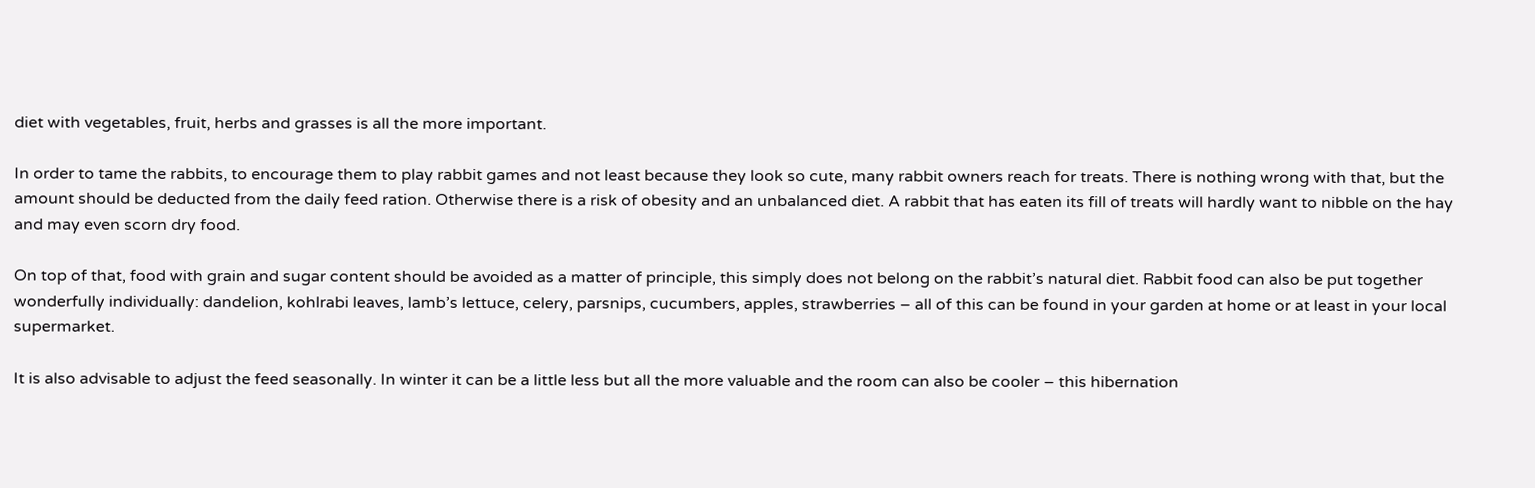diet with vegetables, fruit, herbs and grasses is all the more important.

In order to tame the rabbits, to encourage them to play rabbit games and not least because they look so cute, many rabbit owners reach for treats. There is nothing wrong with that, but the amount should be deducted from the daily feed ration. Otherwise there is a risk of obesity and an unbalanced diet. A rabbit that has eaten its fill of treats will hardly want to nibble on the hay and may even scorn dry food.

On top of that, food with grain and sugar content should be avoided as a matter of principle, this simply does not belong on the rabbit’s natural diet. Rabbit food can also be put together wonderfully individually: dandelion, kohlrabi leaves, lamb’s lettuce, celery, parsnips, cucumbers, apples, strawberries – all of this can be found in your garden at home or at least in your local supermarket.

It is also advisable to adjust the feed seasonally. In winter it can be a little less but all the more valuable and the room can also be cooler – this hibernation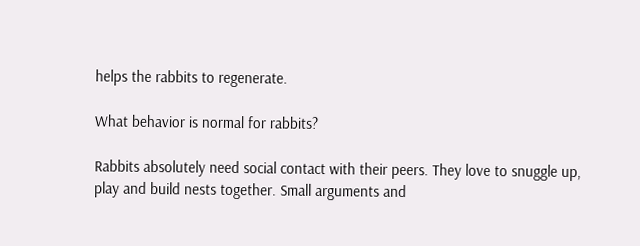helps the rabbits to regenerate.

What behavior is normal for rabbits?

Rabbits absolutely need social contact with their peers. They love to snuggle up, play and build nests together. Small arguments and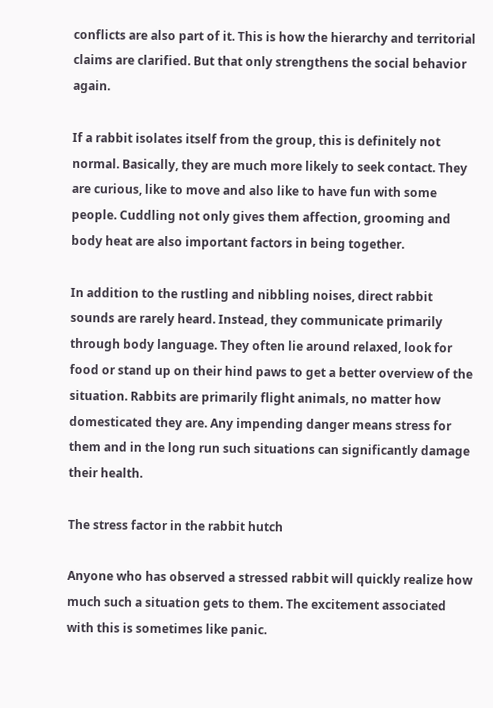conflicts are also part of it. This is how the hierarchy and territorial claims are clarified. But that only strengthens the social behavior again.

If a rabbit isolates itself from the group, this is definitely not normal. Basically, they are much more likely to seek contact. They are curious, like to move and also like to have fun with some people. Cuddling not only gives them affection, grooming and body heat are also important factors in being together.

In addition to the rustling and nibbling noises, direct rabbit sounds are rarely heard. Instead, they communicate primarily through body language. They often lie around relaxed, look for food or stand up on their hind paws to get a better overview of the situation. Rabbits are primarily flight animals, no matter how domesticated they are. Any impending danger means stress for them and in the long run such situations can significantly damage their health.

The stress factor in the rabbit hutch

Anyone who has observed a stressed rabbit will quickly realize how much such a situation gets to them. The excitement associated with this is sometimes like panic.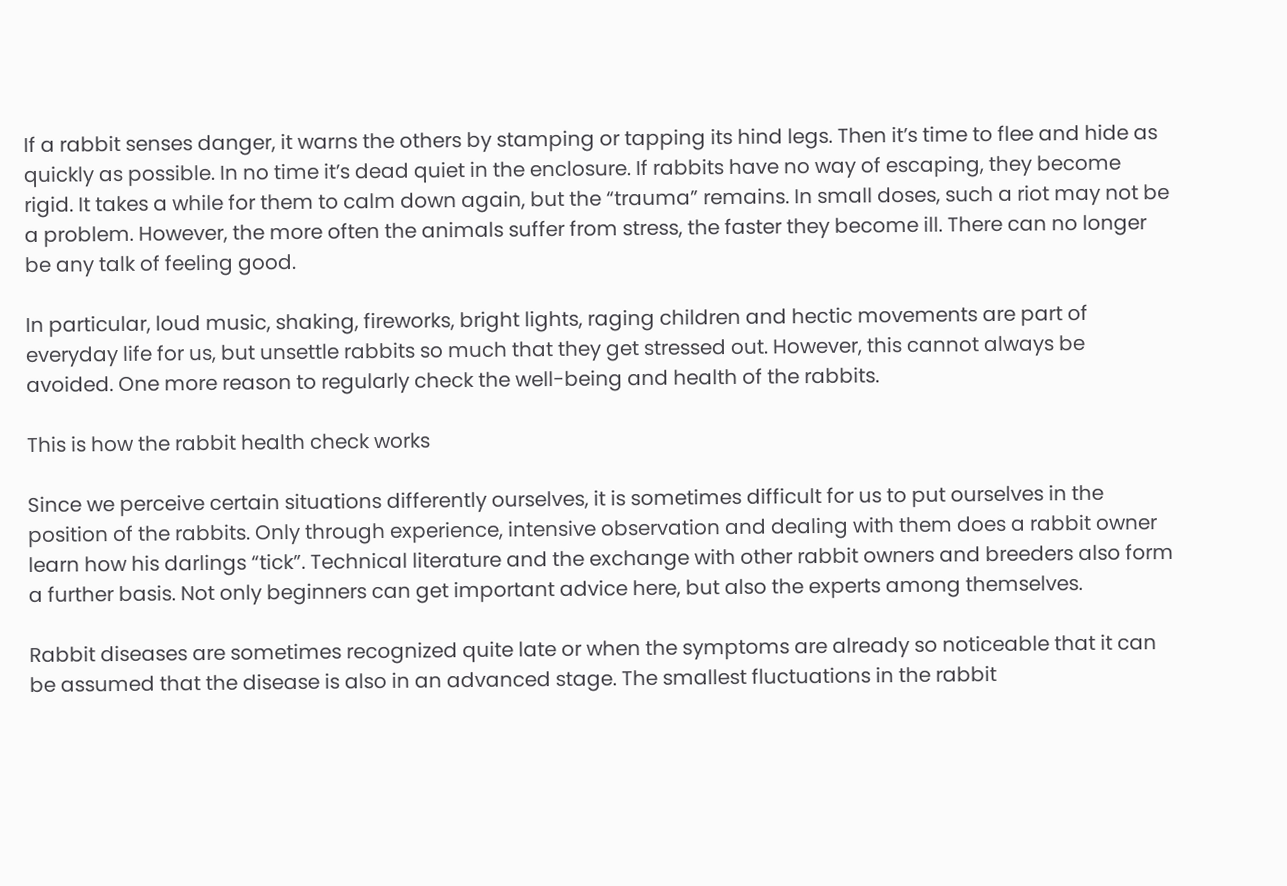If a rabbit senses danger, it warns the others by stamping or tapping its hind legs. Then it’s time to flee and hide as quickly as possible. In no time it’s dead quiet in the enclosure. If rabbits have no way of escaping, they become rigid. It takes a while for them to calm down again, but the “trauma” remains. In small doses, such a riot may not be a problem. However, the more often the animals suffer from stress, the faster they become ill. There can no longer be any talk of feeling good.

In particular, loud music, shaking, fireworks, bright lights, raging children and hectic movements are part of everyday life for us, but unsettle rabbits so much that they get stressed out. However, this cannot always be avoided. One more reason to regularly check the well-being and health of the rabbits.

This is how the rabbit health check works

Since we perceive certain situations differently ourselves, it is sometimes difficult for us to put ourselves in the position of the rabbits. Only through experience, intensive observation and dealing with them does a rabbit owner learn how his darlings “tick”. Technical literature and the exchange with other rabbit owners and breeders also form a further basis. Not only beginners can get important advice here, but also the experts among themselves.

Rabbit diseases are sometimes recognized quite late or when the symptoms are already so noticeable that it can be assumed that the disease is also in an advanced stage. The smallest fluctuations in the rabbit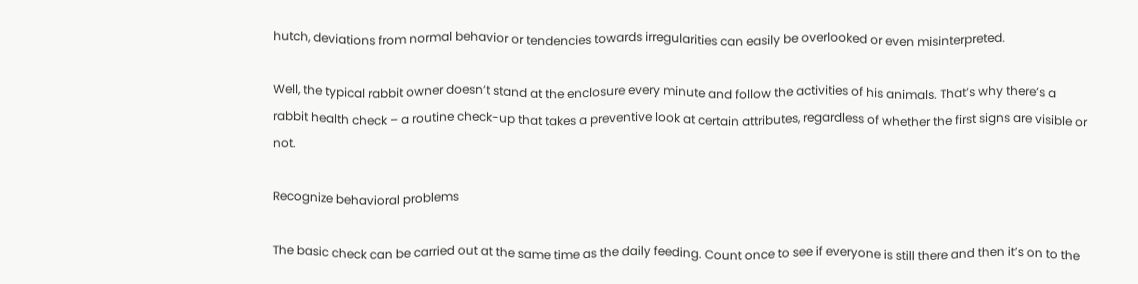hutch, deviations from normal behavior or tendencies towards irregularities can easily be overlooked or even misinterpreted.

Well, the typical rabbit owner doesn’t stand at the enclosure every minute and follow the activities of his animals. That’s why there’s a rabbit health check – a routine check-up that takes a preventive look at certain attributes, regardless of whether the first signs are visible or not.

Recognize behavioral problems

The basic check can be carried out at the same time as the daily feeding. Count once to see if everyone is still there and then it’s on to the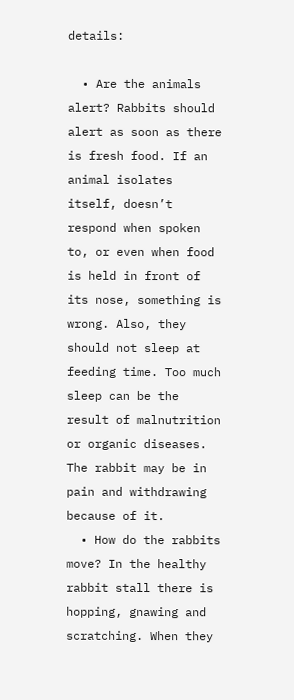details:

  • Are the animals alert? Rabbits should alert as soon as there is fresh food. If an animal isolates itself, doesn’t respond when spoken to, or even when food is held in front of its nose, something is wrong. Also, they should not sleep at feeding time. Too much sleep can be the result of malnutrition or organic diseases. The rabbit may be in pain and withdrawing because of it.
  • How do the rabbits move? In the healthy rabbit stall there is hopping, gnawing and scratching. When they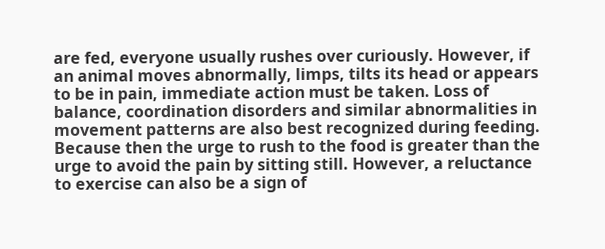are fed, everyone usually rushes over curiously. However, if an animal moves abnormally, limps, tilts its head or appears to be in pain, immediate action must be taken. Loss of balance, coordination disorders and similar abnormalities in movement patterns are also best recognized during feeding. Because then the urge to rush to the food is greater than the urge to avoid the pain by sitting still. However, a reluctance to exercise can also be a sign of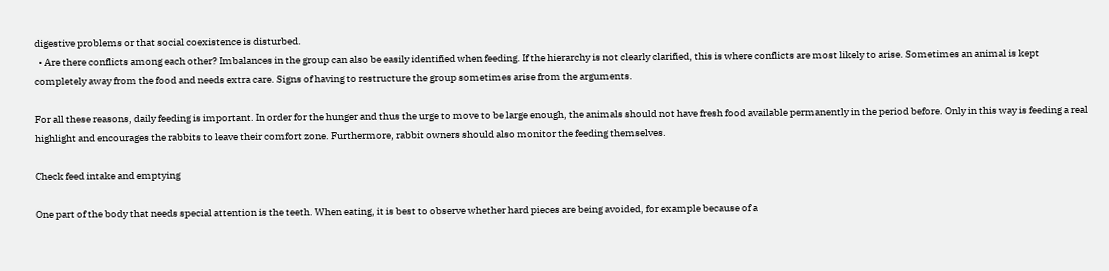digestive problems or that social coexistence is disturbed.
  • Are there conflicts among each other? Imbalances in the group can also be easily identified when feeding. If the hierarchy is not clearly clarified, this is where conflicts are most likely to arise. Sometimes an animal is kept completely away from the food and needs extra care. Signs of having to restructure the group sometimes arise from the arguments.

For all these reasons, daily feeding is important. In order for the hunger and thus the urge to move to be large enough, the animals should not have fresh food available permanently in the period before. Only in this way is feeding a real highlight and encourages the rabbits to leave their comfort zone. Furthermore, rabbit owners should also monitor the feeding themselves.

Check feed intake and emptying

One part of the body that needs special attention is the teeth. When eating, it is best to observe whether hard pieces are being avoided, for example because of a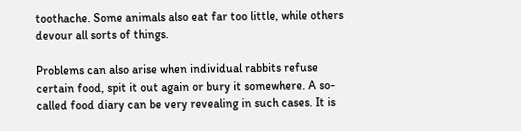toothache. Some animals also eat far too little, while others devour all sorts of things.

Problems can also arise when individual rabbits refuse certain food, spit it out again or bury it somewhere. A so-called food diary can be very revealing in such cases. It is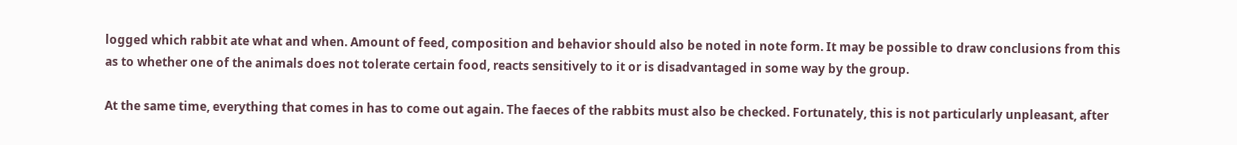logged which rabbit ate what and when. Amount of feed, composition and behavior should also be noted in note form. It may be possible to draw conclusions from this as to whether one of the animals does not tolerate certain food, reacts sensitively to it or is disadvantaged in some way by the group.

At the same time, everything that comes in has to come out again. The faeces of the rabbits must also be checked. Fortunately, this is not particularly unpleasant, after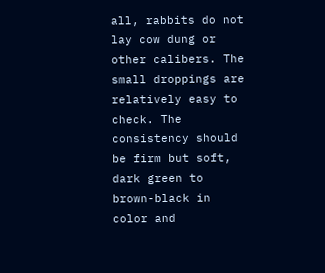all, rabbits do not lay cow dung or other calibers. The small droppings are relatively easy to check. The consistency should be firm but soft, dark green to brown-black in color and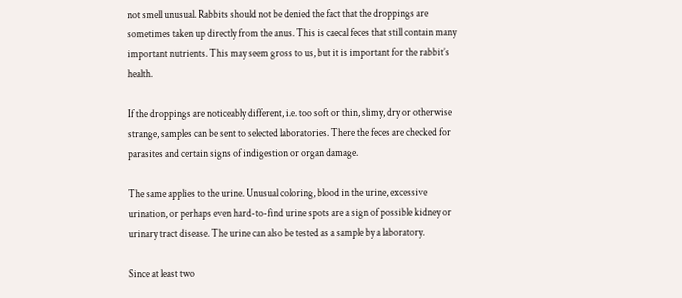not smell unusual. Rabbits should not be denied the fact that the droppings are sometimes taken up directly from the anus. This is caecal feces that still contain many important nutrients. This may seem gross to us, but it is important for the rabbit’s health.

If the droppings are noticeably different, i.e. too soft or thin, slimy, dry or otherwise strange, samples can be sent to selected laboratories. There the feces are checked for parasites and certain signs of indigestion or organ damage.

The same applies to the urine. Unusual coloring, blood in the urine, excessive urination, or perhaps even hard-to-find urine spots are a sign of possible kidney or urinary tract disease. The urine can also be tested as a sample by a laboratory.

Since at least two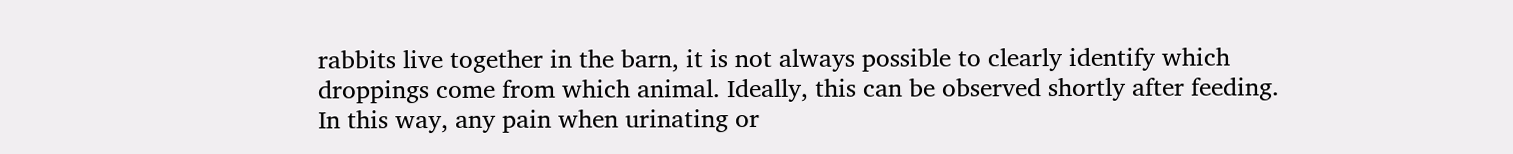rabbits live together in the barn, it is not always possible to clearly identify which droppings come from which animal. Ideally, this can be observed shortly after feeding. In this way, any pain when urinating or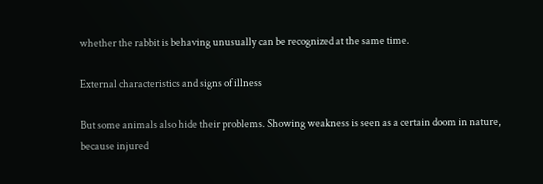whether the rabbit is behaving unusually can be recognized at the same time.

External characteristics and signs of illness

But some animals also hide their problems. Showing weakness is seen as a certain doom in nature, because injured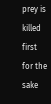prey is killed first for the sake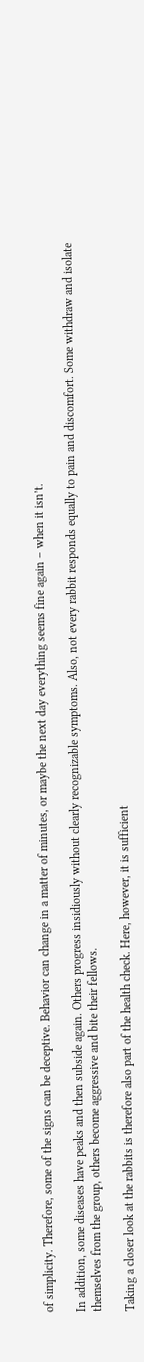of simplicity. Therefore, some of the signs can be deceptive. Behavior can change in a matter of minutes, or maybe the next day everything seems fine again – when it isn’t.

In addition, some diseases have peaks and then subside again. Others progress insidiously without clearly recognizable symptoms. Also, not every rabbit responds equally to pain and discomfort. Some withdraw and isolate themselves from the group, others become aggressive and bite their fellows.

Taking a closer look at the rabbits is therefore also part of the health check. Here, however, it is sufficient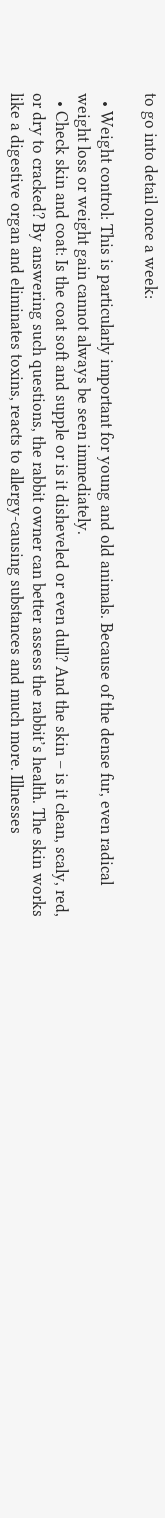to go into detail once a week:

  • Weight control: This is particularly important for young and old animals. Because of the dense fur, even radical weight loss or weight gain cannot always be seen immediately.
  • Check skin and coat: Is the coat soft and supple or is it disheveled or even dull? And the skin – is it clean, scaly, red, or dry to cracked? By answering such questions, the rabbit owner can better assess the rabbit’s health. The skin works like a digestive organ and eliminates toxins, reacts to allergy-causing substances and much more. Illnesses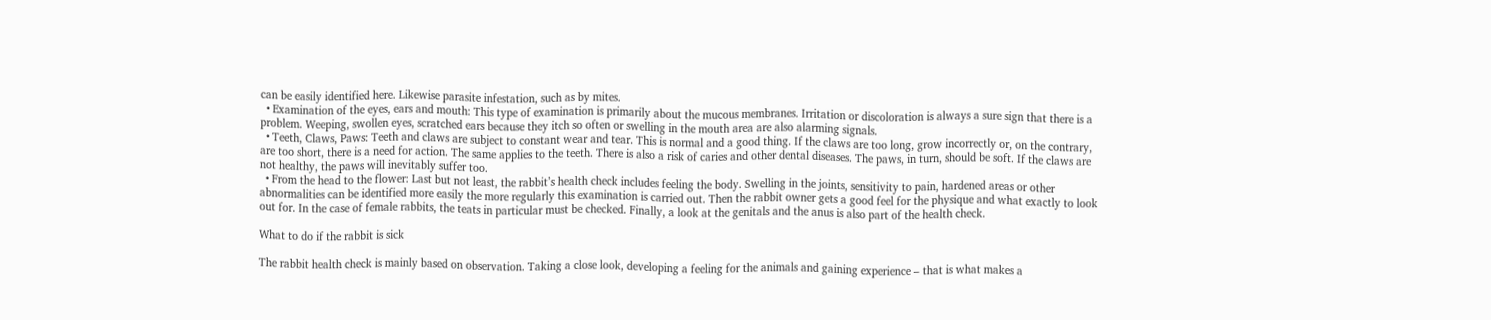can be easily identified here. Likewise parasite infestation, such as by mites.
  • Examination of the eyes, ears and mouth: This type of examination is primarily about the mucous membranes. Irritation or discoloration is always a sure sign that there is a problem. Weeping, swollen eyes, scratched ears because they itch so often or swelling in the mouth area are also alarming signals.
  • Teeth, Claws, Paws: Teeth and claws are subject to constant wear and tear. This is normal and a good thing. If the claws are too long, grow incorrectly or, on the contrary, are too short, there is a need for action. The same applies to the teeth. There is also a risk of caries and other dental diseases. The paws, in turn, should be soft. If the claws are not healthy, the paws will inevitably suffer too.
  • From the head to the flower: Last but not least, the rabbit’s health check includes feeling the body. Swelling in the joints, sensitivity to pain, hardened areas or other abnormalities can be identified more easily the more regularly this examination is carried out. Then the rabbit owner gets a good feel for the physique and what exactly to look out for. In the case of female rabbits, the teats in particular must be checked. Finally, a look at the genitals and the anus is also part of the health check.

What to do if the rabbit is sick

The rabbit health check is mainly based on observation. Taking a close look, developing a feeling for the animals and gaining experience – that is what makes a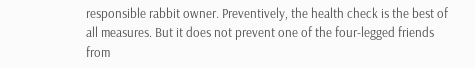responsible rabbit owner. Preventively, the health check is the best of all measures. But it does not prevent one of the four-legged friends from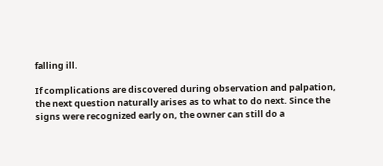falling ill.

If complications are discovered during observation and palpation, the next question naturally arises as to what to do next. Since the signs were recognized early on, the owner can still do a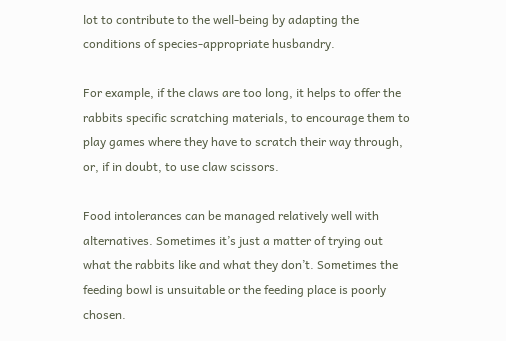lot to contribute to the well-being by adapting the conditions of species-appropriate husbandry.

For example, if the claws are too long, it helps to offer the rabbits specific scratching materials, to encourage them to play games where they have to scratch their way through, or, if in doubt, to use claw scissors.

Food intolerances can be managed relatively well with alternatives. Sometimes it’s just a matter of trying out what the rabbits like and what they don’t. Sometimes the feeding bowl is unsuitable or the feeding place is poorly chosen.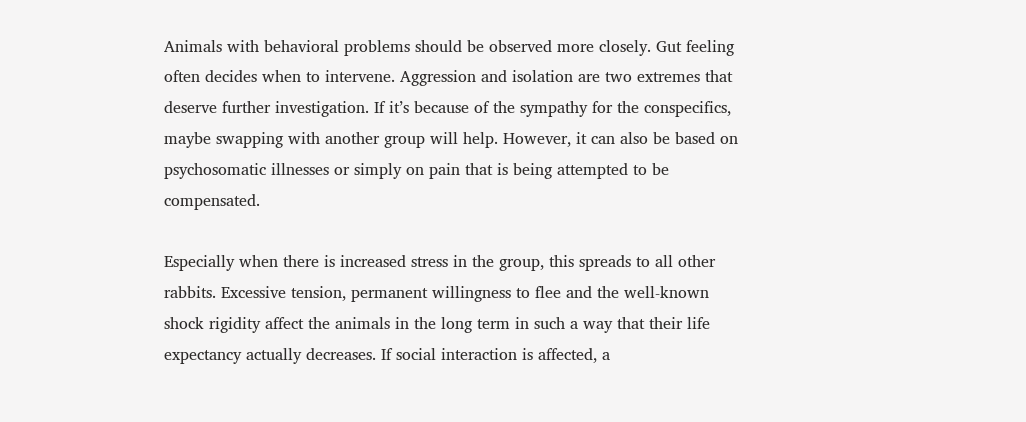Animals with behavioral problems should be observed more closely. Gut feeling often decides when to intervene. Aggression and isolation are two extremes that deserve further investigation. If it’s because of the sympathy for the conspecifics, maybe swapping with another group will help. However, it can also be based on psychosomatic illnesses or simply on pain that is being attempted to be compensated.

Especially when there is increased stress in the group, this spreads to all other rabbits. Excessive tension, permanent willingness to flee and the well-known shock rigidity affect the animals in the long term in such a way that their life expectancy actually decreases. If social interaction is affected, a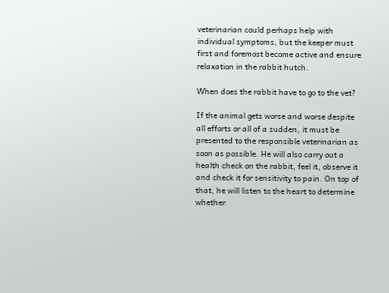veterinarian could perhaps help with individual symptoms, but the keeper must first and foremost become active and ensure relaxation in the rabbit hutch.

When does the rabbit have to go to the vet?

If the animal gets worse and worse despite all efforts or all of a sudden, it must be presented to the responsible veterinarian as soon as possible. He will also carry out a health check on the rabbit, feel it, observe it and check it for sensitivity to pain. On top of that, he will listen to the heart to determine whether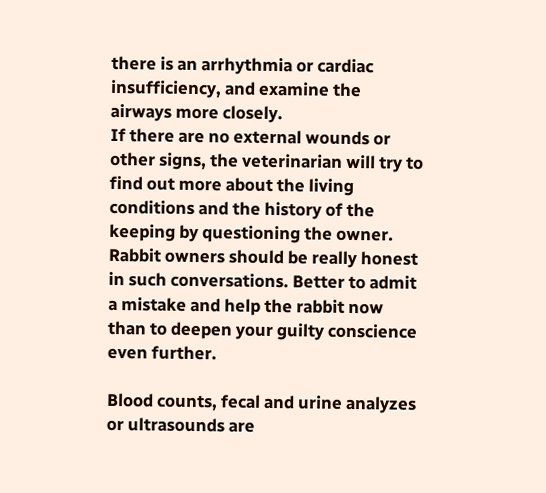there is an arrhythmia or cardiac insufficiency, and examine the airways more closely.
If there are no external wounds or other signs, the veterinarian will try to find out more about the living conditions and the history of the keeping by questioning the owner. Rabbit owners should be really honest in such conversations. Better to admit a mistake and help the rabbit now than to deepen your guilty conscience even further.

Blood counts, fecal and urine analyzes or ultrasounds are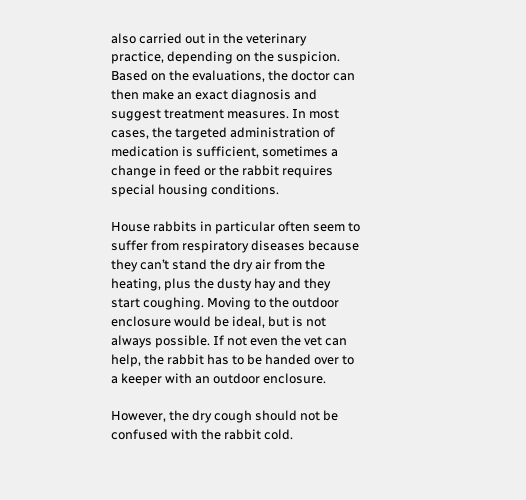also carried out in the veterinary practice, depending on the suspicion. Based on the evaluations, the doctor can then make an exact diagnosis and suggest treatment measures. In most cases, the targeted administration of medication is sufficient, sometimes a change in feed or the rabbit requires special housing conditions.

House rabbits in particular often seem to suffer from respiratory diseases because they can’t stand the dry air from the heating, plus the dusty hay and they start coughing. Moving to the outdoor enclosure would be ideal, but is not always possible. If not even the vet can help, the rabbit has to be handed over to a keeper with an outdoor enclosure.

However, the dry cough should not be confused with the rabbit cold.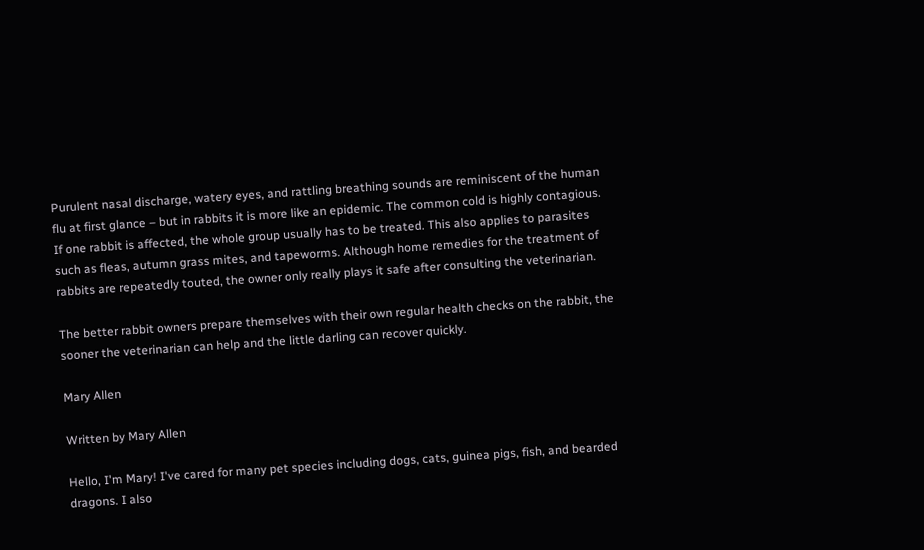Purulent nasal discharge, watery eyes, and rattling breathing sounds are reminiscent of the human flu at first glance – but in rabbits it is more like an epidemic. The common cold is highly contagious. If one rabbit is affected, the whole group usually has to be treated. This also applies to parasites such as fleas, autumn grass mites, and tapeworms. Although home remedies for the treatment of rabbits are repeatedly touted, the owner only really plays it safe after consulting the veterinarian.

The better rabbit owners prepare themselves with their own regular health checks on the rabbit, the sooner the veterinarian can help and the little darling can recover quickly.

Mary Allen

Written by Mary Allen

Hello, I'm Mary! I've cared for many pet species including dogs, cats, guinea pigs, fish, and bearded dragons. I also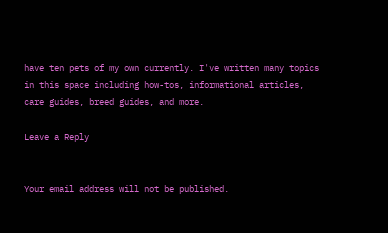have ten pets of my own currently. I've written many topics in this space including how-tos, informational articles, care guides, breed guides, and more.

Leave a Reply


Your email address will not be published.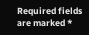Required fields are marked *